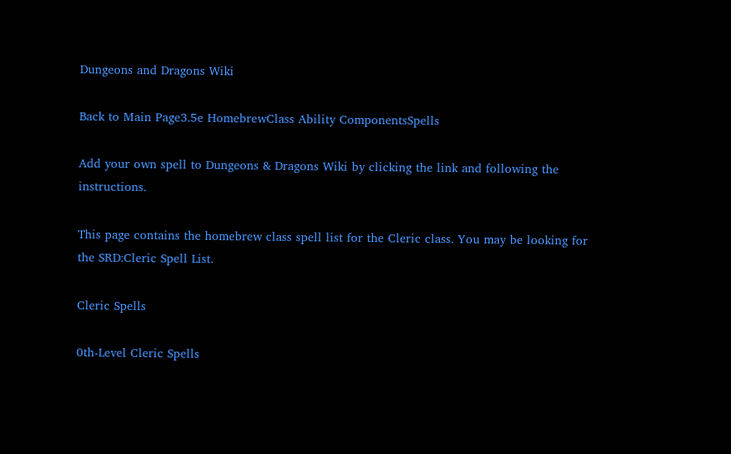Dungeons and Dragons Wiki

Back to Main Page3.5e HomebrewClass Ability ComponentsSpells

Add your own spell to Dungeons & Dragons Wiki by clicking the link and following the instructions.

This page contains the homebrew class spell list for the Cleric class. You may be looking for the SRD:Cleric Spell List.

Cleric Spells

0th-Level Cleric Spells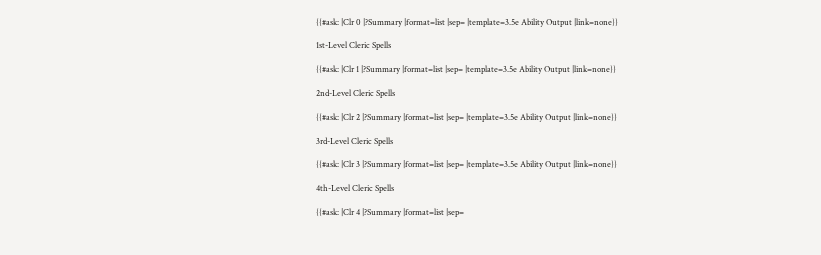{{#ask: |Clr 0 |?Summary |format=list |sep= |template=3.5e Ability Output |link=none}}

1st-Level Cleric Spells

{{#ask: |Clr 1 |?Summary |format=list |sep= |template=3.5e Ability Output |link=none}}

2nd-Level Cleric Spells

{{#ask: |Clr 2 |?Summary |format=list |sep= |template=3.5e Ability Output |link=none}}

3rd-Level Cleric Spells

{{#ask: |Clr 3 |?Summary |format=list |sep= |template=3.5e Ability Output |link=none}}

4th-Level Cleric Spells

{{#ask: |Clr 4 |?Summary |format=list |sep=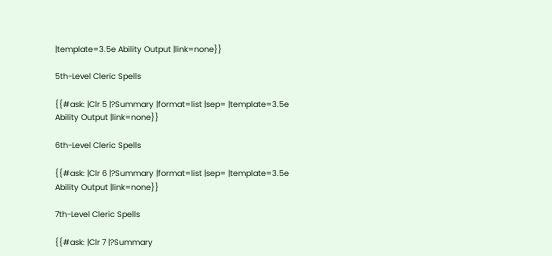|template=3.5e Ability Output |link=none}}

5th-Level Cleric Spells

{{#ask: |Clr 5 |?Summary |format=list |sep= |template=3.5e Ability Output |link=none}}

6th-Level Cleric Spells

{{#ask: |Clr 6 |?Summary |format=list |sep= |template=3.5e Ability Output |link=none}}

7th-Level Cleric Spells

{{#ask: |Clr 7 |?Summary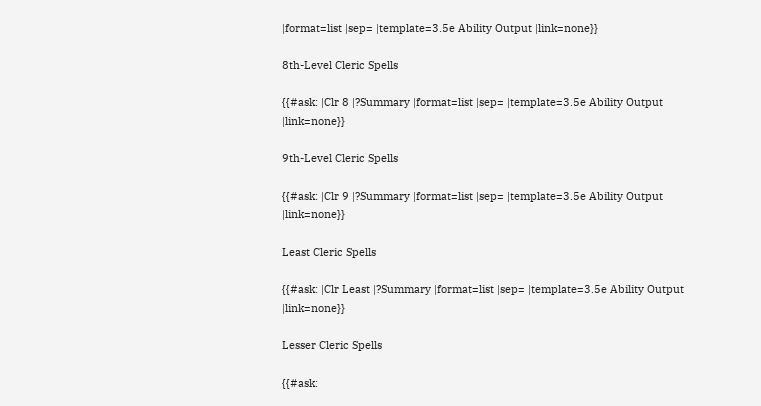|format=list |sep= |template=3.5e Ability Output |link=none}}

8th-Level Cleric Spells

{{#ask: |Clr 8 |?Summary |format=list |sep= |template=3.5e Ability Output |link=none}}

9th-Level Cleric Spells

{{#ask: |Clr 9 |?Summary |format=list |sep= |template=3.5e Ability Output |link=none}}

Least Cleric Spells

{{#ask: |Clr Least |?Summary |format=list |sep= |template=3.5e Ability Output |link=none}}

Lesser Cleric Spells

{{#ask: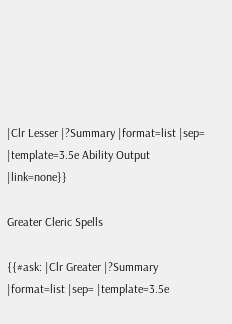|Clr Lesser |?Summary |format=list |sep= |template=3.5e Ability Output |link=none}}

Greater Cleric Spells

{{#ask: |Clr Greater |?Summary |format=list |sep= |template=3.5e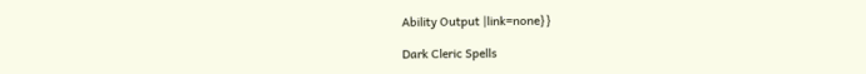Ability Output |link=none}}

Dark Cleric Spells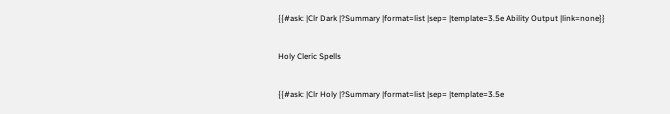{{#ask: |Clr Dark |?Summary |format=list |sep= |template=3.5e Ability Output |link=none}}

Holy Cleric Spells

{{#ask: |Clr Holy |?Summary |format=list |sep= |template=3.5e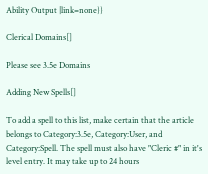Ability Output |link=none}}

Clerical Domains[]

Please see 3.5e Domains

Adding New Spells[]

To add a spell to this list, make certain that the article belongs to Category:3.5e, Category:User, and Category:Spell. The spell must also have "Cleric #" in it's level entry. It may take up to 24 hours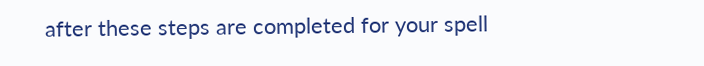after these steps are completed for your spell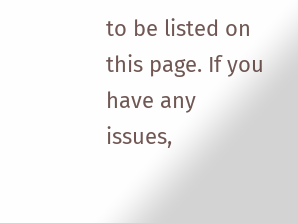to be listed on this page. If you have any issues,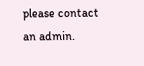please contact an admin.